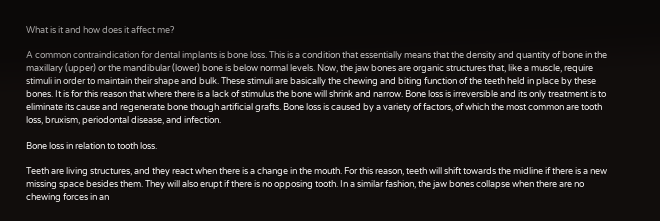What is it and how does it affect me?

A common contraindication for dental implants is bone loss. This is a condition that essentially means that the density and quantity of bone in the maxillary (upper) or the mandibular (lower) bone is below normal levels. Now, the jaw bones are organic structures that, like a muscle, require stimuli in order to maintain their shape and bulk. These stimuli are basically the chewing and biting function of the teeth held in place by these bones. It is for this reason that where there is a lack of stimulus the bone will shrink and narrow. Bone loss is irreversible and its only treatment is to eliminate its cause and regenerate bone though artificial grafts. Bone loss is caused by a variety of factors, of which the most common are tooth loss, bruxism, periodontal disease, and infection.

Bone loss in relation to tooth loss.

Teeth are living structures, and they react when there is a change in the mouth. For this reason, teeth will shift towards the midline if there is a new missing space besides them. They will also erupt if there is no opposing tooth. In a similar fashion, the jaw bones collapse when there are no chewing forces in an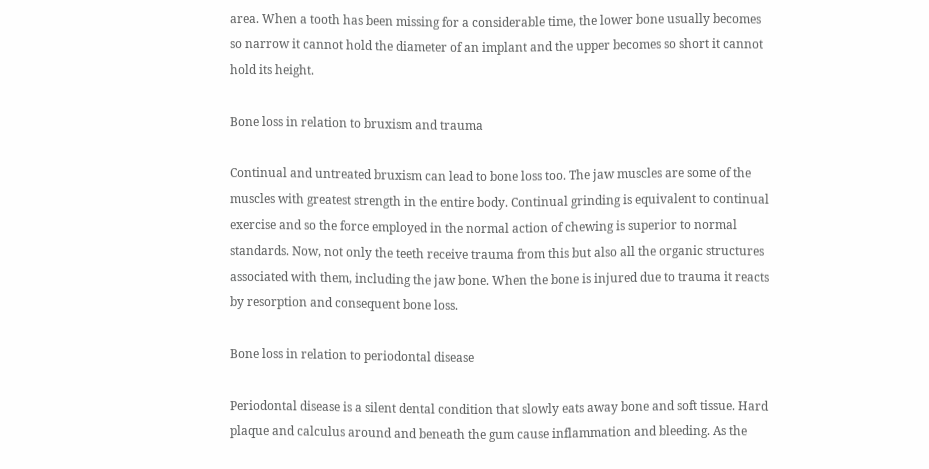area. When a tooth has been missing for a considerable time, the lower bone usually becomes so narrow it cannot hold the diameter of an implant and the upper becomes so short it cannot hold its height.

Bone loss in relation to bruxism and trauma

Continual and untreated bruxism can lead to bone loss too. The jaw muscles are some of the muscles with greatest strength in the entire body. Continual grinding is equivalent to continual exercise and so the force employed in the normal action of chewing is superior to normal standards. Now, not only the teeth receive trauma from this but also all the organic structures associated with them, including the jaw bone. When the bone is injured due to trauma it reacts by resorption and consequent bone loss.

Bone loss in relation to periodontal disease

Periodontal disease is a silent dental condition that slowly eats away bone and soft tissue. Hard plaque and calculus around and beneath the gum cause inflammation and bleeding. As the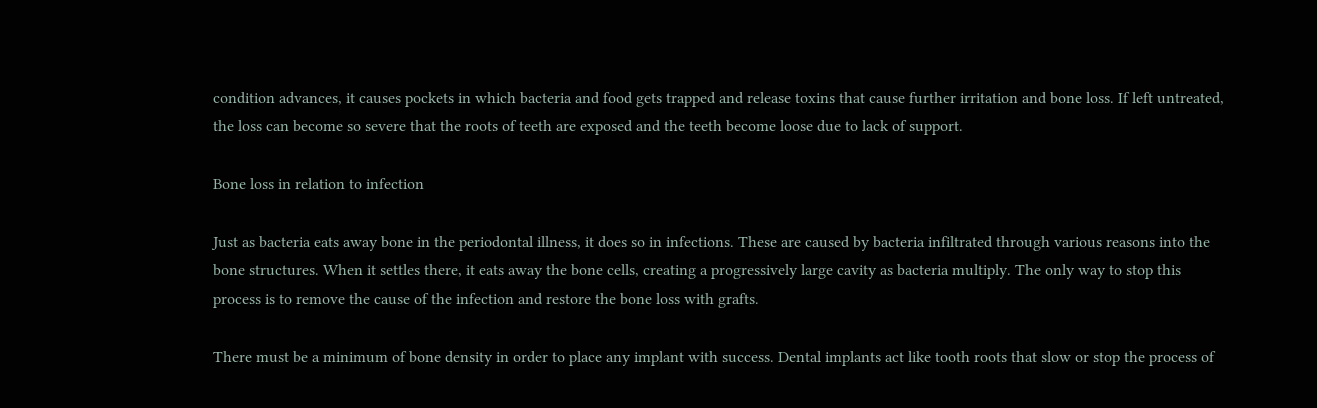condition advances, it causes pockets in which bacteria and food gets trapped and release toxins that cause further irritation and bone loss. If left untreated, the loss can become so severe that the roots of teeth are exposed and the teeth become loose due to lack of support.

Bone loss in relation to infection

Just as bacteria eats away bone in the periodontal illness, it does so in infections. These are caused by bacteria infiltrated through various reasons into the bone structures. When it settles there, it eats away the bone cells, creating a progressively large cavity as bacteria multiply. The only way to stop this process is to remove the cause of the infection and restore the bone loss with grafts.

There must be a minimum of bone density in order to place any implant with success. Dental implants act like tooth roots that slow or stop the process of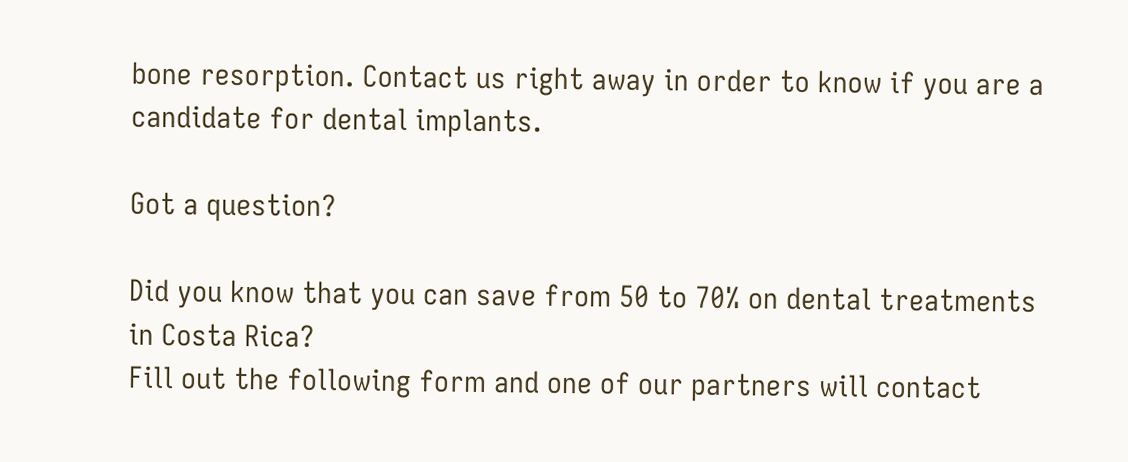bone resorption. Contact us right away in order to know if you are a candidate for dental implants.

Got a question?

Did you know that you can save from 50 to 70% on dental treatments in Costa Rica?
Fill out the following form and one of our partners will contact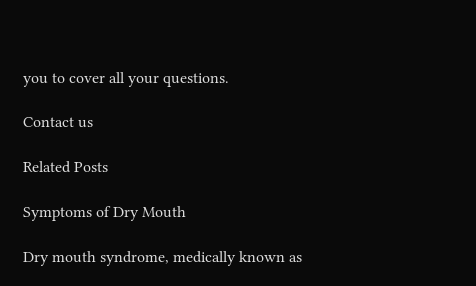you to cover all your questions.

Contact us

Related Posts

Symptoms of Dry Mouth

Dry mouth syndrome, medically known as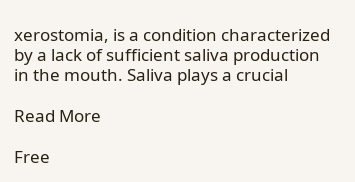xerostomia, is a condition characterized by a lack of sufficient saliva production in the mouth. Saliva plays a crucial

Read More

Free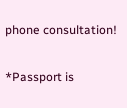phone consultation!

*Passport is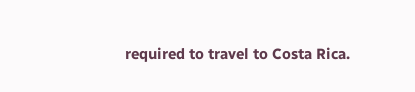required to travel to Costa Rica.